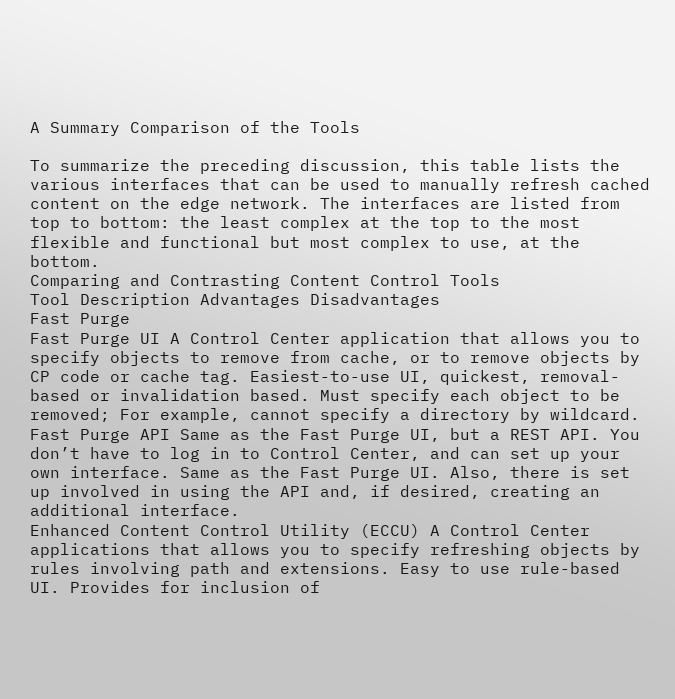A Summary Comparison of the Tools

To summarize the preceding discussion, this table lists the various interfaces that can be used to manually refresh cached content on the edge network. The interfaces are listed from top to bottom: the least complex at the top to the most flexible and functional but most complex to use, at the bottom.
Comparing and Contrasting Content Control Tools
Tool Description Advantages Disadvantages
Fast Purge
Fast Purge UI A Control Center application that allows you to specify objects to remove from cache, or to remove objects by CP code or cache tag. Easiest-to-use UI, quickest, removal-based or invalidation based. Must specify each object to be removed; For example, cannot specify a directory by wildcard.
Fast Purge API Same as the Fast Purge UI, but a REST API. You don’t have to log in to Control Center, and can set up your own interface. Same as the Fast Purge UI. Also, there is set up involved in using the API and, if desired, creating an additional interface.
Enhanced Content Control Utility (ECCU) A Control Center applications that allows you to specify refreshing objects by rules involving path and extensions. Easy to use rule-based UI. Provides for inclusion of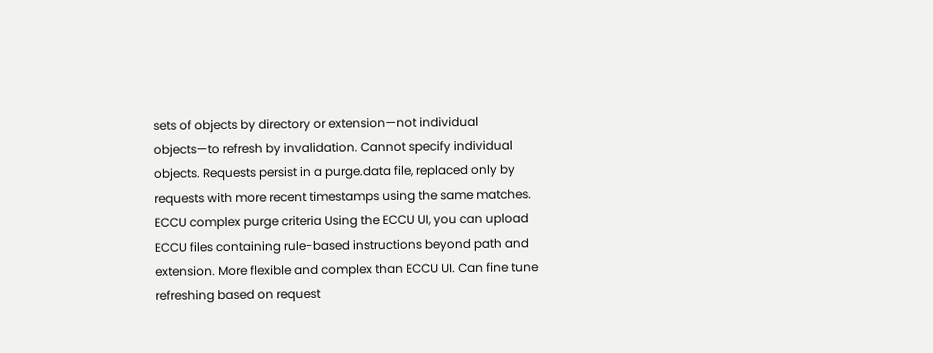sets of objects by directory or extension—not individual objects—to refresh by invalidation. Cannot specify individual objects. Requests persist in a purge.data file, replaced only by requests with more recent timestamps using the same matches.
ECCU complex purge criteria Using the ECCU UI, you can upload ECCU files containing rule-based instructions beyond path and extension. More flexible and complex than ECCU UI. Can fine tune refreshing based on request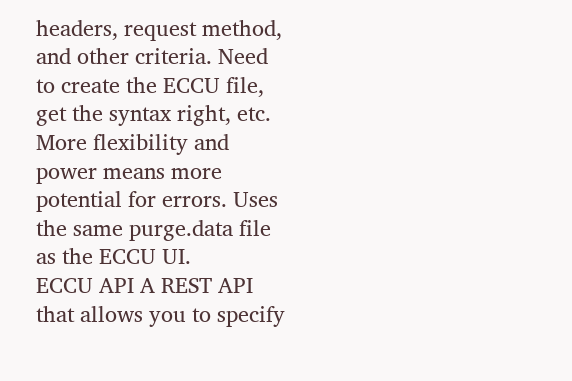headers, request method, and other criteria. Need to create the ECCU file, get the syntax right, etc. More flexibility and power means more potential for errors. Uses the same purge.data file as the ECCU UI.
ECCU API A REST API that allows you to specify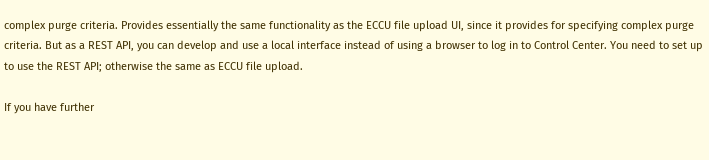complex purge criteria. Provides essentially the same functionality as the ECCU file upload UI, since it provides for specifying complex purge criteria. But as a REST API, you can develop and use a local interface instead of using a browser to log in to Control Center. You need to set up to use the REST API; otherwise the same as ECCU file upload.

If you have further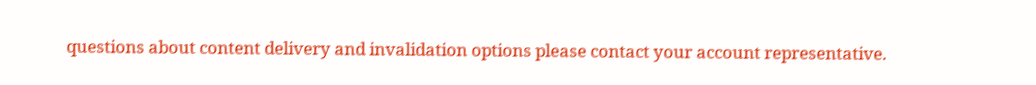questions about content delivery and invalidation options please contact your account representative.